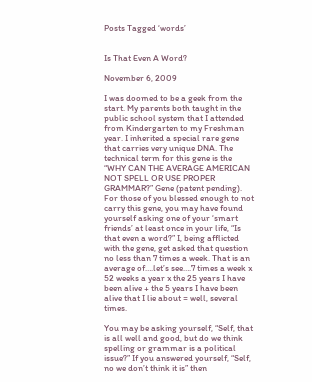Posts Tagged ‘words’


Is That Even A Word?

November 6, 2009

I was doomed to be a geek from the start. My parents both taught in the public school system that I attended from Kindergarten to my Freshman year. I inherited a special rare gene that carries very unique DNA. The technical term for this gene is the “WHY CAN THE AVERAGE AMERICAN NOT SPELL OR USE PROPER GRAMMAR?” Gene (patent pending). For those of you blessed enough to not carry this gene, you may have found yourself asking one of your ‘smart friends’ at least once in your life, “Is that even a word?” I, being afflicted with the gene, get asked that question no less than 7 times a week. That is an average of….let’s see….7 times a week x 52 weeks a year x the 25 years I have been alive + the 5 years I have been alive that I lie about = well, several times.

You may be asking yourself, “Self, that is all well and good, but do we think spelling or grammar is a political issue?” If you answered yourself, “Self, no we don’t think it is” then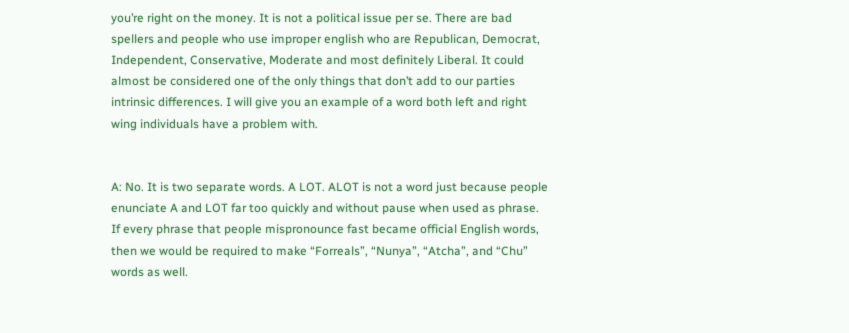you’re right on the money. It is not a political issue per se. There are bad spellers and people who use improper english who are Republican, Democrat, Independent, Conservative, Moderate and most definitely Liberal. It could almost be considered one of the only things that don’t add to our parties intrinsic differences. I will give you an example of a word both left and right wing individuals have a problem with.


A: No. It is two separate words. A LOT. ALOT is not a word just because people enunciate A and LOT far too quickly and without pause when used as phrase. If every phrase that people mispronounce fast became official English words, then we would be required to make “Forreals”, “Nunya”, “Atcha”, and “Chu” words as well.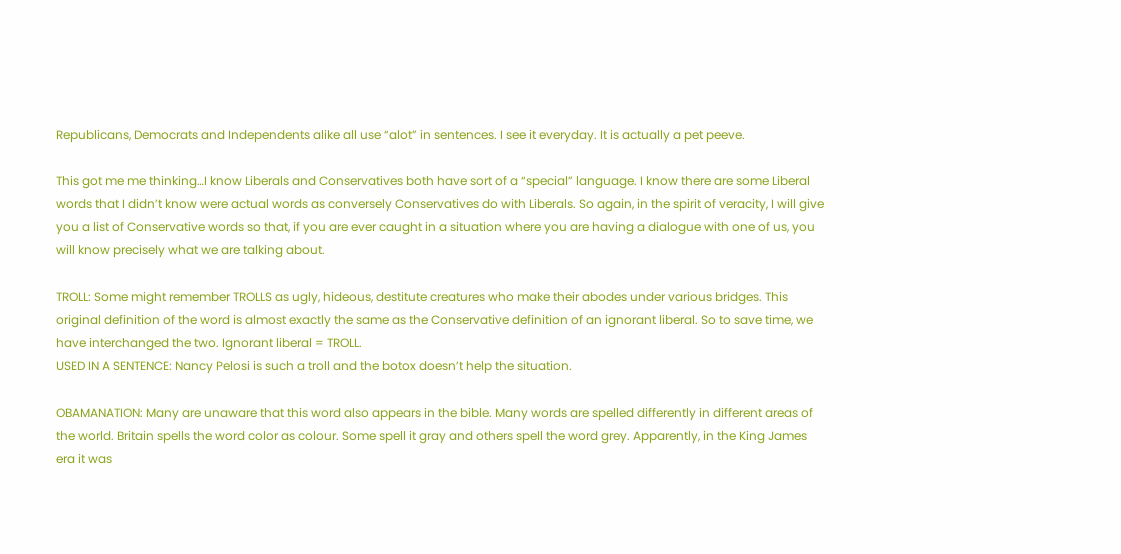Republicans, Democrats and Independents alike all use “alot” in sentences. I see it everyday. It is actually a pet peeve.

This got me me thinking…I know Liberals and Conservatives both have sort of a “special” language. I know there are some Liberal words that I didn’t know were actual words as conversely Conservatives do with Liberals. So again, in the spirit of veracity, I will give you a list of Conservative words so that, if you are ever caught in a situation where you are having a dialogue with one of us, you will know precisely what we are talking about.

TROLL: Some might remember TROLLS as ugly, hideous, destitute creatures who make their abodes under various bridges. This original definition of the word is almost exactly the same as the Conservative definition of an ignorant liberal. So to save time, we have interchanged the two. Ignorant liberal = TROLL.
USED IN A SENTENCE: Nancy Pelosi is such a troll and the botox doesn’t help the situation.

OBAMANATION: Many are unaware that this word also appears in the bible. Many words are spelled differently in different areas of the world. Britain spells the word color as colour. Some spell it gray and others spell the word grey. Apparently, in the King James era it was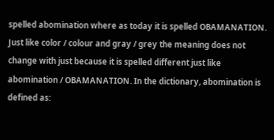spelled abomination where as today it is spelled OBAMANATION. Just like color / colour and gray / grey the meaning does not change with just because it is spelled different just like abomination / OBAMANATION. In the dictionary, abomination is defined as: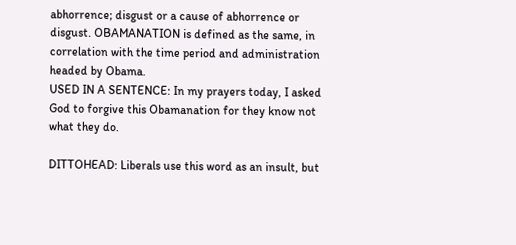abhorrence; disgust or a cause of abhorrence or disgust. OBAMANATION is defined as the same, in correlation with the time period and administration headed by Obama.
USED IN A SENTENCE: In my prayers today, I asked God to forgive this Obamanation for they know not what they do.

DITTOHEAD: Liberals use this word as an insult, but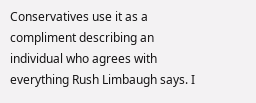Conservatives use it as a compliment describing an individual who agrees with everything Rush Limbaugh says. I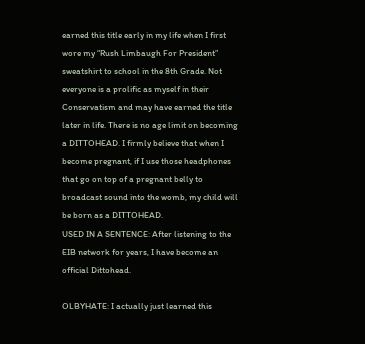earned this title early in my life when I first wore my “Rush Limbaugh For President” sweatshirt to school in the 8th Grade. Not everyone is a prolific as myself in their Conservatism and may have earned the title later in life. There is no age limit on becoming a DITTOHEAD. I firmly believe that when I become pregnant, if I use those headphones that go on top of a pregnant belly to broadcast sound into the womb, my child will be born as a DITTOHEAD.
USED IN A SENTENCE: After listening to the EIB network for years, I have become an official Dittohead.

OLBYHATE: I actually just learned this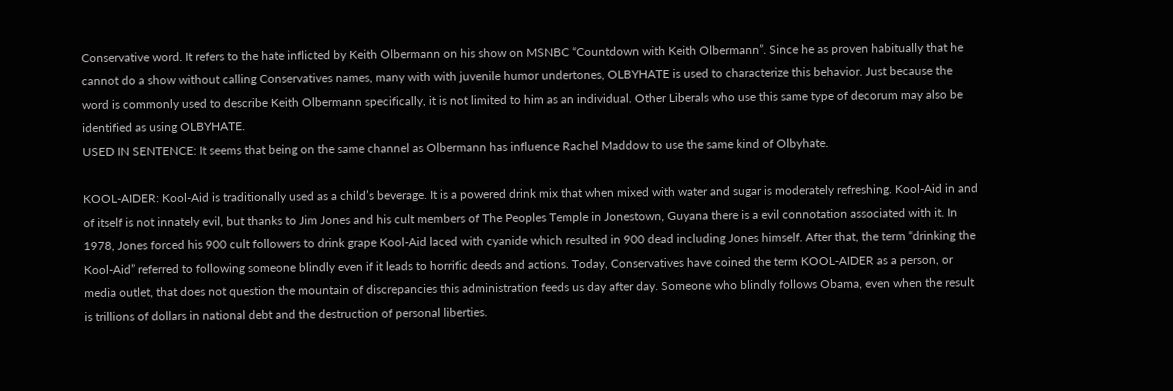Conservative word. It refers to the hate inflicted by Keith Olbermann on his show on MSNBC “Countdown with Keith Olbermann”. Since he as proven habitually that he cannot do a show without calling Conservatives names, many with with juvenile humor undertones, OLBYHATE is used to characterize this behavior. Just because the word is commonly used to describe Keith Olbermann specifically, it is not limited to him as an individual. Other Liberals who use this same type of decorum may also be identified as using OLBYHATE.
USED IN SENTENCE: It seems that being on the same channel as Olbermann has influence Rachel Maddow to use the same kind of Olbyhate.

KOOL-AIDER: Kool-Aid is traditionally used as a child’s beverage. It is a powered drink mix that when mixed with water and sugar is moderately refreshing. Kool-Aid in and of itself is not innately evil, but thanks to Jim Jones and his cult members of The Peoples Temple in Jonestown, Guyana there is a evil connotation associated with it. In 1978, Jones forced his 900 cult followers to drink grape Kool-Aid laced with cyanide which resulted in 900 dead including Jones himself. After that, the term “drinking the Kool-Aid” referred to following someone blindly even if it leads to horrific deeds and actions. Today, Conservatives have coined the term KOOL-AIDER as a person, or media outlet, that does not question the mountain of discrepancies this administration feeds us day after day. Someone who blindly follows Obama, even when the result is trillions of dollars in national debt and the destruction of personal liberties.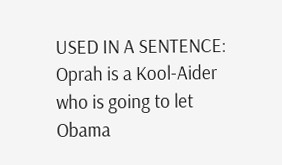USED IN A SENTENCE: Oprah is a Kool-Aider who is going to let Obama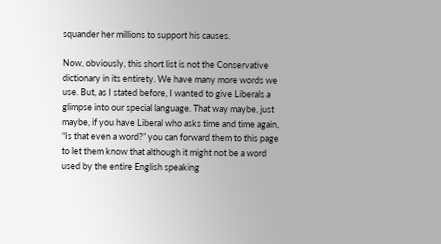squander her millions to support his causes.

Now, obviously, this short list is not the Conservative dictionary in its entirety. We have many more words we use. But, as I stated before, I wanted to give Liberals a glimpse into our special language. That way maybe, just maybe, if you have Liberal who asks time and time again, “Is that even a word?” you can forward them to this page to let them know that although it might not be a word used by the entire English speaking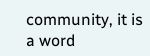community, it is a word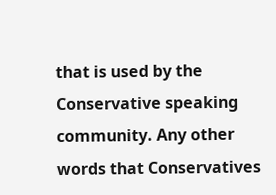that is used by the Conservative speaking community. Any other words that Conservatives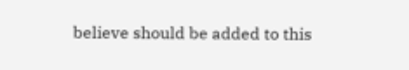believe should be added to this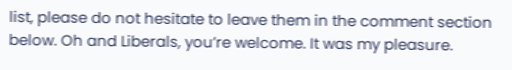list, please do not hesitate to leave them in the comment section below. Oh and Liberals, you’re welcome. It was my pleasure.